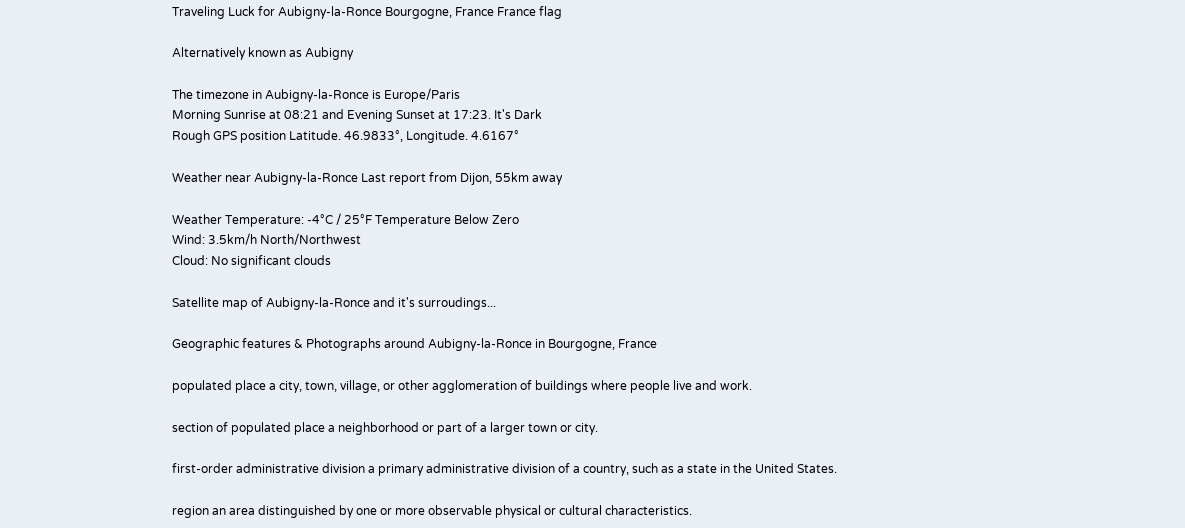Traveling Luck for Aubigny-la-Ronce Bourgogne, France France flag

Alternatively known as Aubigny

The timezone in Aubigny-la-Ronce is Europe/Paris
Morning Sunrise at 08:21 and Evening Sunset at 17:23. It's Dark
Rough GPS position Latitude. 46.9833°, Longitude. 4.6167°

Weather near Aubigny-la-Ronce Last report from Dijon, 55km away

Weather Temperature: -4°C / 25°F Temperature Below Zero
Wind: 3.5km/h North/Northwest
Cloud: No significant clouds

Satellite map of Aubigny-la-Ronce and it's surroudings...

Geographic features & Photographs around Aubigny-la-Ronce in Bourgogne, France

populated place a city, town, village, or other agglomeration of buildings where people live and work.

section of populated place a neighborhood or part of a larger town or city.

first-order administrative division a primary administrative division of a country, such as a state in the United States.

region an area distinguished by one or more observable physical or cultural characteristics.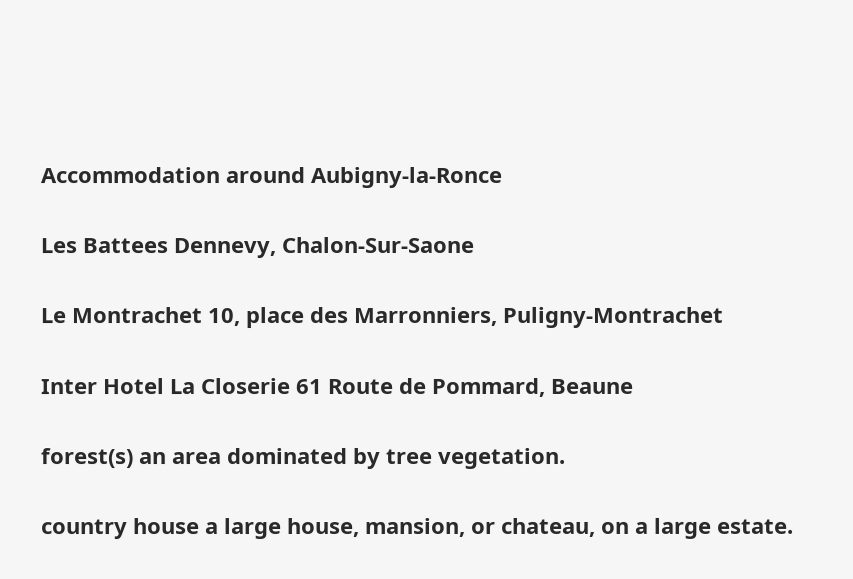Accommodation around Aubigny-la-Ronce

Les Battees Dennevy, Chalon-Sur-Saone

Le Montrachet 10, place des Marronniers, Puligny-Montrachet

Inter Hotel La Closerie 61 Route de Pommard, Beaune

forest(s) an area dominated by tree vegetation.

country house a large house, mansion, or chateau, on a large estate.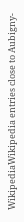WikipediaWikipedia entries close to Aubigny-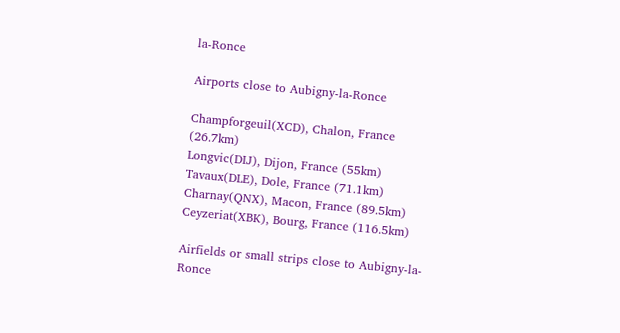la-Ronce

Airports close to Aubigny-la-Ronce

Champforgeuil(XCD), Chalon, France (26.7km)
Longvic(DIJ), Dijon, France (55km)
Tavaux(DLE), Dole, France (71.1km)
Charnay(QNX), Macon, France (89.5km)
Ceyzeriat(XBK), Bourg, France (116.5km)

Airfields or small strips close to Aubigny-la-Ronce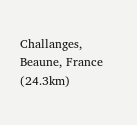Challanges, Beaune, France (24.3km)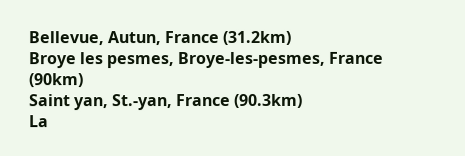Bellevue, Autun, France (31.2km)
Broye les pesmes, Broye-les-pesmes, France (90km)
Saint yan, St.-yan, France (90.3km)
La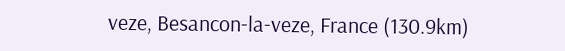veze, Besancon-la-veze, France (130.9km)